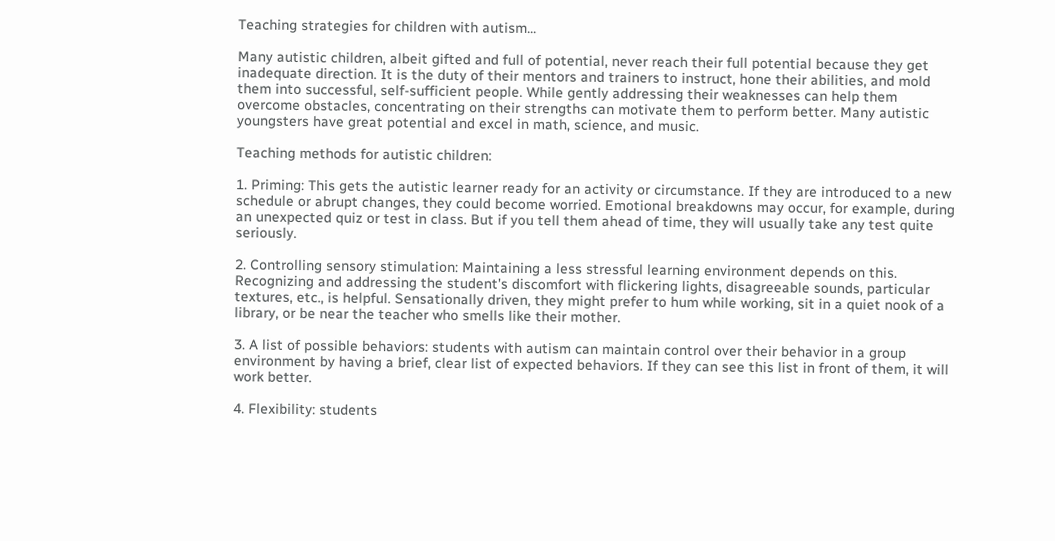Teaching strategies for children with autism...

Many autistic children, albeit gifted and full of potential, never reach their full potential because they get inadequate direction. It is the duty of their mentors and trainers to instruct, hone their abilities, and mold them into successful, self-sufficient people. While gently addressing their weaknesses can help them overcome obstacles, concentrating on their strengths can motivate them to perform better. Many autistic youngsters have great potential and excel in math, science, and music.

Teaching methods for autistic children:

1. Priming: This gets the autistic learner ready for an activity or circumstance. If they are introduced to a new schedule or abrupt changes, they could become worried. Emotional breakdowns may occur, for example, during an unexpected quiz or test in class. But if you tell them ahead of time, they will usually take any test quite seriously.

2. Controlling sensory stimulation: Maintaining a less stressful learning environment depends on this. Recognizing and addressing the student's discomfort with flickering lights, disagreeable sounds, particular textures, etc., is helpful. Sensationally driven, they might prefer to hum while working, sit in a quiet nook of a library, or be near the teacher who smells like their mother.

3. A list of possible behaviors: students with autism can maintain control over their behavior in a group environment by having a brief, clear list of expected behaviors. If they can see this list in front of them, it will work better.

4. Flexibility: students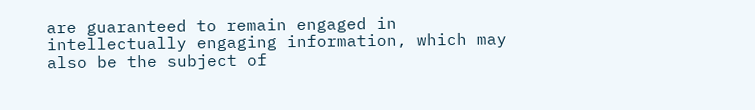are guaranteed to remain engaged in intellectually engaging information, which may also be the subject of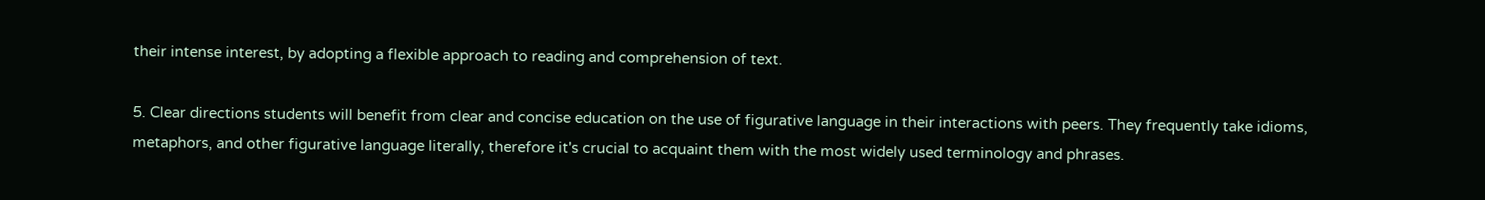their intense interest, by adopting a flexible approach to reading and comprehension of text.

5. Clear directions students will benefit from clear and concise education on the use of figurative language in their interactions with peers. They frequently take idioms, metaphors, and other figurative language literally, therefore it's crucial to acquaint them with the most widely used terminology and phrases.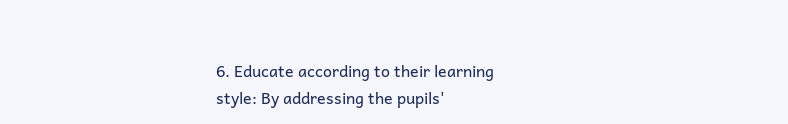6. Educate according to their learning style: By addressing the pupils'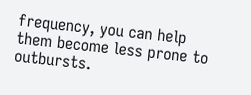frequency, you can help them become less prone to outbursts.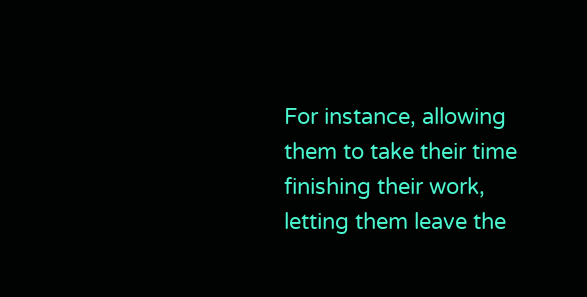For instance, allowing them to take their time finishing their work, letting them leave the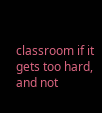classroom if it gets too hard, and not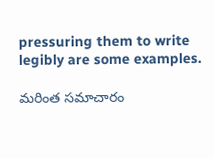pressuring them to write legibly are some examples.

మరింత సమాచారం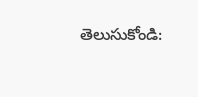తెలుసుకోండి: